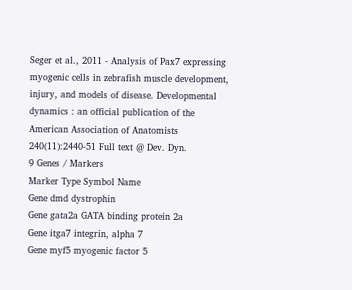Seger et al., 2011 - Analysis of Pax7 expressing myogenic cells in zebrafish muscle development, injury, and models of disease. Developmental dynamics : an official publication of the American Association of Anatomists   240(11):2440-51 Full text @ Dev. Dyn.
9 Genes / Markers
Marker Type Symbol Name
Gene dmd dystrophin
Gene gata2a GATA binding protein 2a
Gene itga7 integrin, alpha 7
Gene myf5 myogenic factor 5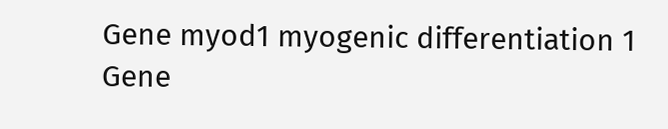Gene myod1 myogenic differentiation 1
Gene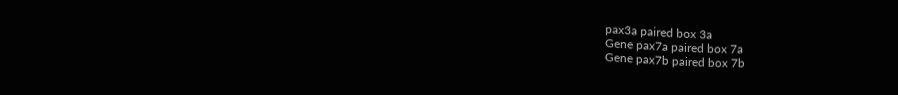pax3a paired box 3a
Gene pax7a paired box 7a
Gene pax7b paired box 7b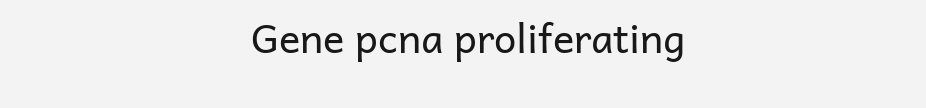Gene pcna proliferating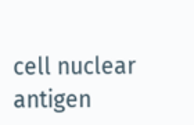cell nuclear antigen